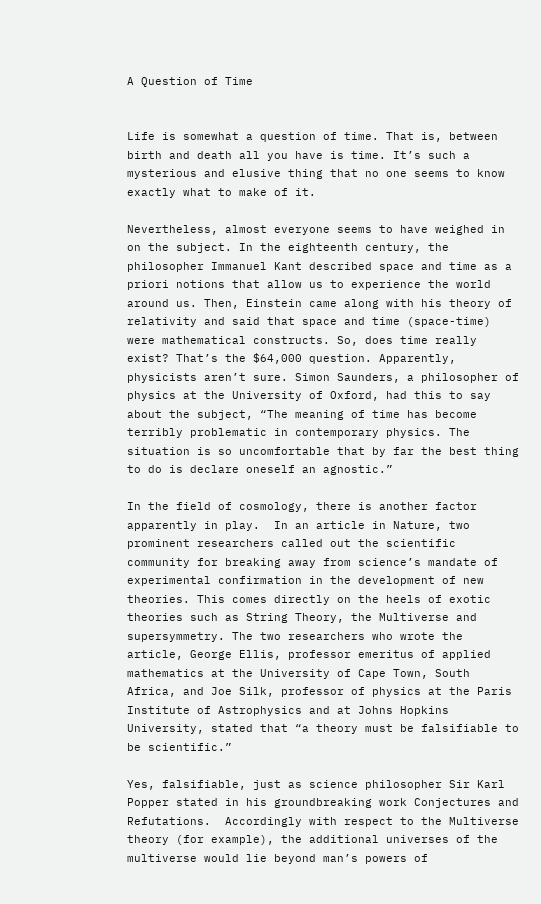A Question of Time


Life is somewhat a question of time. That is, between birth and death all you have is time. It’s such a mysterious and elusive thing that no one seems to know exactly what to make of it.

Nevertheless, almost everyone seems to have weighed in on the subject. In the eighteenth century, the philosopher Immanuel Kant described space and time as a priori notions that allow us to experience the world around us. Then, Einstein came along with his theory of relativity and said that space and time (space-time) were mathematical constructs. So, does time really exist? That’s the $64,000 question. Apparently, physicists aren’t sure. Simon Saunders, a philosopher of physics at the University of Oxford, had this to say about the subject, “The meaning of time has become terribly problematic in contemporary physics. The situation is so uncomfortable that by far the best thing to do is declare oneself an agnostic.”

In the field of cosmology, there is another factor apparently in play.  In an article in Nature, two prominent researchers called out the scientific community for breaking away from science’s mandate of experimental confirmation in the development of new theories. This comes directly on the heels of exotic theories such as String Theory, the Multiverse and supersymmetry. The two researchers who wrote the article, George Ellis, professor emeritus of applied mathematics at the University of Cape Town, South Africa, and Joe Silk, professor of physics at the Paris Institute of Astrophysics and at Johns Hopkins University, stated that “a theory must be falsifiable to be scientific.”

Yes, falsifiable, just as science philosopher Sir Karl Popper stated in his groundbreaking work Conjectures and Refutations.  Accordingly with respect to the Multiverse theory (for example), the additional universes of the multiverse would lie beyond man’s powers of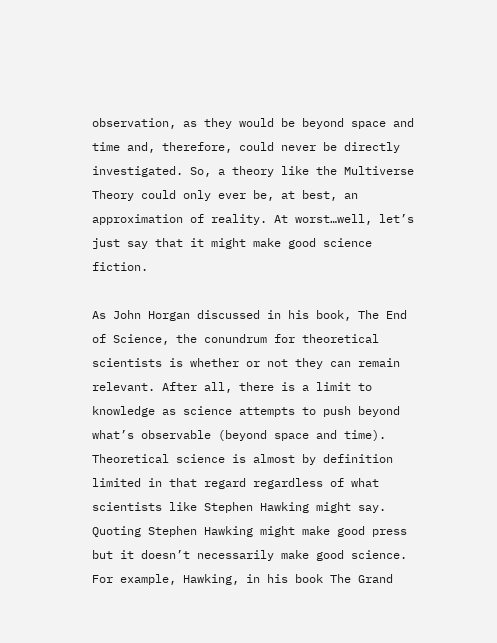observation, as they would be beyond space and time and, therefore, could never be directly investigated. So, a theory like the Multiverse Theory could only ever be, at best, an approximation of reality. At worst…well, let’s just say that it might make good science fiction.

As John Horgan discussed in his book, The End of Science, the conundrum for theoretical scientists is whether or not they can remain relevant. After all, there is a limit to knowledge as science attempts to push beyond what’s observable (beyond space and time). Theoretical science is almost by definition limited in that regard regardless of what scientists like Stephen Hawking might say. Quoting Stephen Hawking might make good press but it doesn’t necessarily make good science. For example, Hawking, in his book The Grand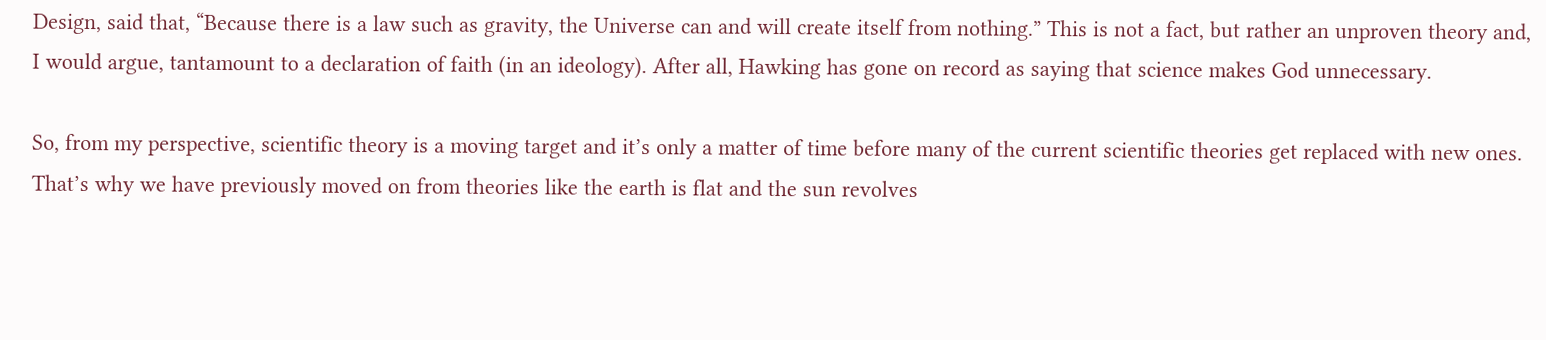Design, said that, “Because there is a law such as gravity, the Universe can and will create itself from nothing.” This is not a fact, but rather an unproven theory and, I would argue, tantamount to a declaration of faith (in an ideology). After all, Hawking has gone on record as saying that science makes God unnecessary.

So, from my perspective, scientific theory is a moving target and it’s only a matter of time before many of the current scientific theories get replaced with new ones. That’s why we have previously moved on from theories like the earth is flat and the sun revolves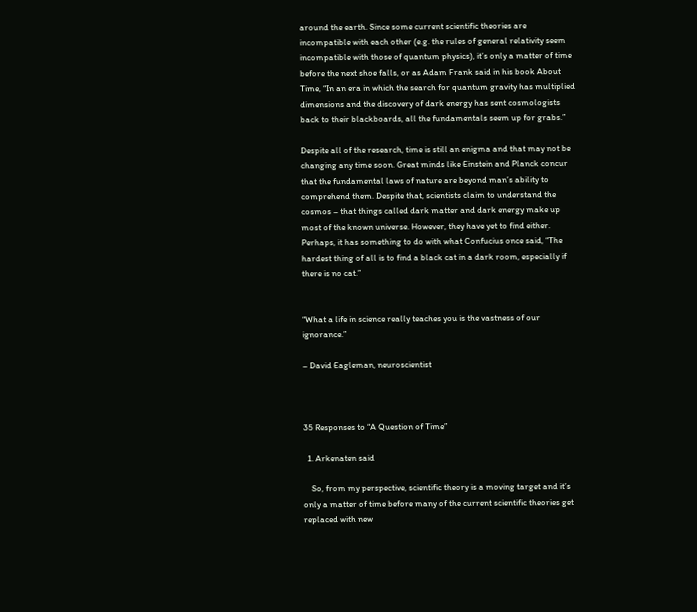around the earth. Since some current scientific theories are incompatible with each other (e.g. the rules of general relativity seem incompatible with those of quantum physics), it’s only a matter of time before the next shoe falls, or as Adam Frank said in his book About Time, “In an era in which the search for quantum gravity has multiplied dimensions and the discovery of dark energy has sent cosmologists back to their blackboards, all the fundamentals seem up for grabs.”

Despite all of the research, time is still an enigma and that may not be changing any time soon. Great minds like Einstein and Planck concur that the fundamental laws of nature are beyond man’s ability to comprehend them. Despite that, scientists claim to understand the cosmos – that things called dark matter and dark energy make up most of the known universe. However, they have yet to find either. Perhaps, it has something to do with what Confucius once said, “The hardest thing of all is to find a black cat in a dark room, especially if there is no cat.”


“What a life in science really teaches you is the vastness of our ignorance.”

– David Eagleman, neuroscientist



35 Responses to “A Question of Time”

  1. Arkenaten said

    So, from my perspective, scientific theory is a moving target and it’s only a matter of time before many of the current scientific theories get replaced with new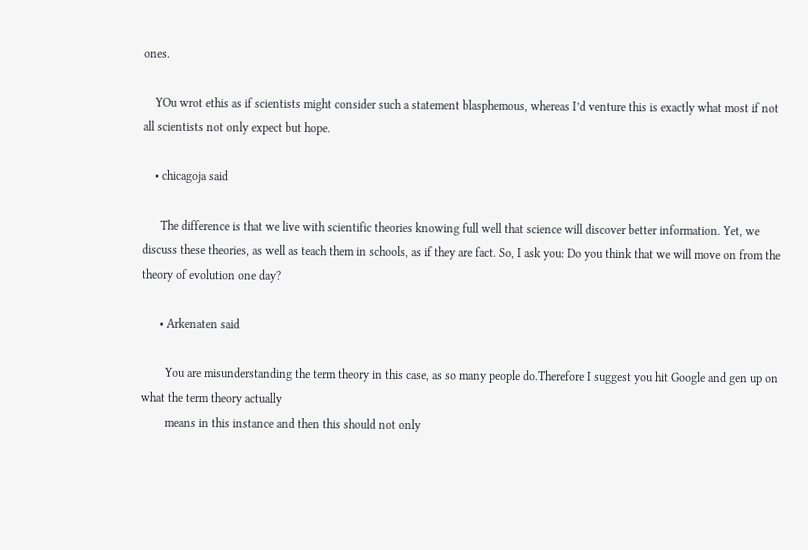ones.

    YOu wrot ethis as if scientists might consider such a statement blasphemous, whereas I’d venture this is exactly what most if not all scientists not only expect but hope.

    • chicagoja said

      The difference is that we live with scientific theories knowing full well that science will discover better information. Yet, we discuss these theories, as well as teach them in schools, as if they are fact. So, I ask you: Do you think that we will move on from the theory of evolution one day?

      • Arkenaten said

        You are misunderstanding the term theory in this case, as so many people do.Therefore I suggest you hit Google and gen up on what the term theory actually
        means in this instance and then this should not only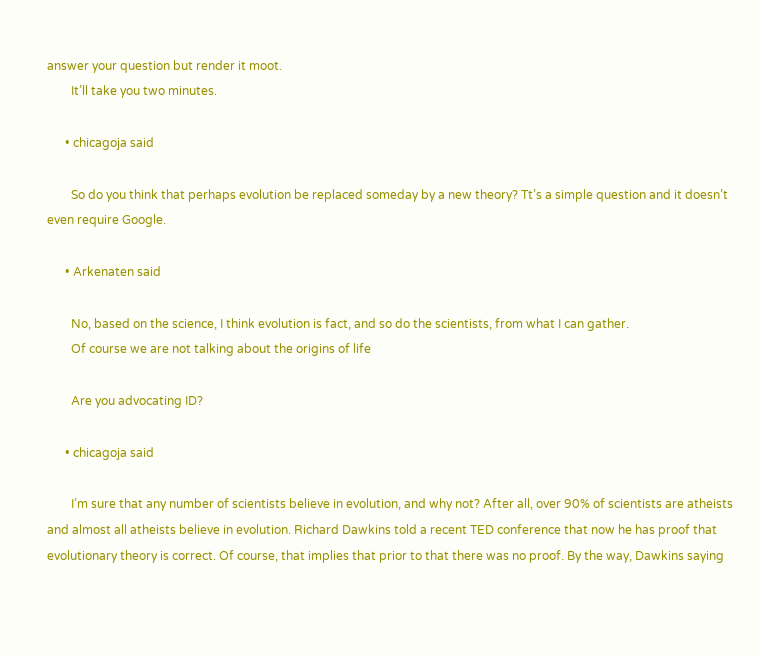answer your question but render it moot.
        It’ll take you two minutes.

      • chicagoja said

        So do you think that perhaps evolution be replaced someday by a new theory? Tt’s a simple question and it doesn’t even require Google.

      • Arkenaten said

        No, based on the science, I think evolution is fact, and so do the scientists, from what I can gather.
        Of course we are not talking about the origins of life

        Are you advocating ID?

      • chicagoja said

        I’m sure that any number of scientists believe in evolution, and why not? After all, over 90% of scientists are atheists and almost all atheists believe in evolution. Richard Dawkins told a recent TED conference that now he has proof that evolutionary theory is correct. Of course, that implies that prior to that there was no proof. By the way, Dawkins saying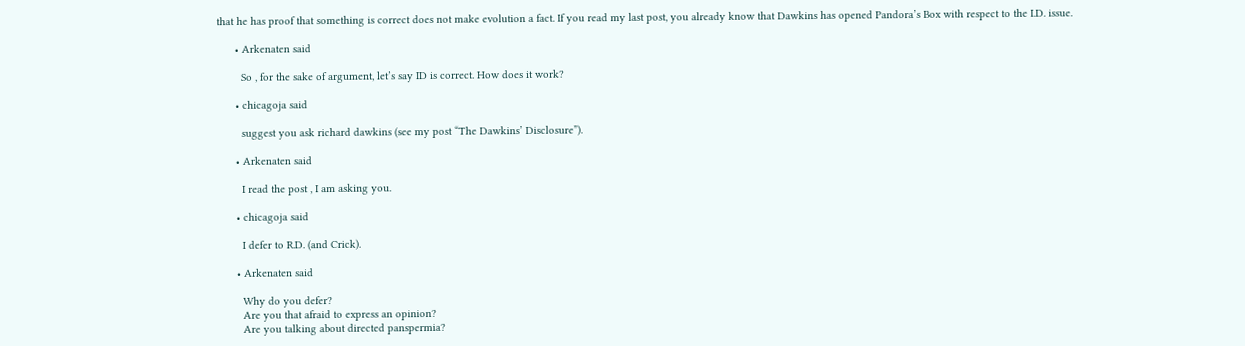that he has proof that something is correct does not make evolution a fact. If you read my last post, you already know that Dawkins has opened Pandora’s Box with respect to the I.D. issue.

      • Arkenaten said

        So , for the sake of argument, let’s say ID is correct. How does it work?

      • chicagoja said

        suggest you ask richard dawkins (see my post “The Dawkins’ Disclosure”).

      • Arkenaten said

        I read the post , I am asking you.

      • chicagoja said

        I defer to R.D. (and Crick).

      • Arkenaten said

        Why do you defer?
        Are you that afraid to express an opinion?
        Are you talking about directed panspermia?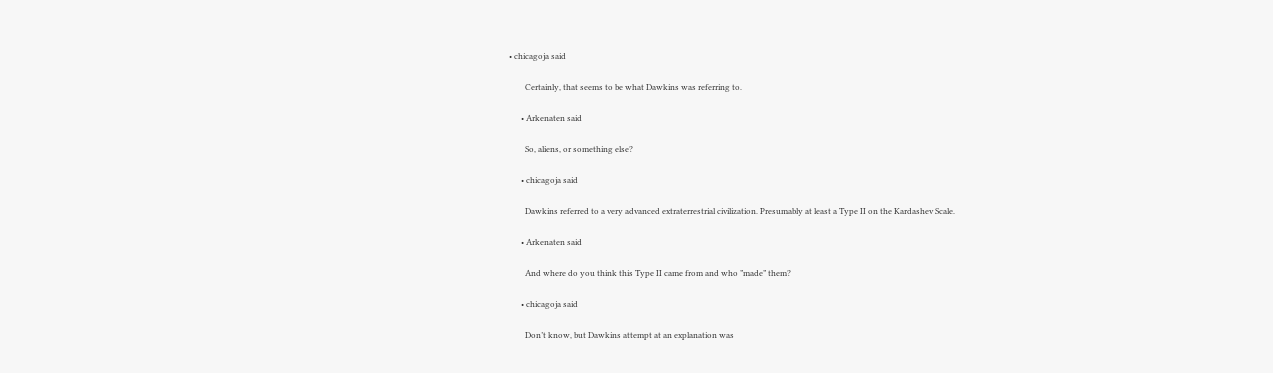• chicagoja said

        Certainly, that seems to be what Dawkins was referring to.

      • Arkenaten said

        So, aliens, or something else?

      • chicagoja said

        Dawkins referred to a very advanced extraterrestrial civilization. Presumably at least a Type II on the Kardashev Scale.

      • Arkenaten said

        And where do you think this Type II came from and who ”made” them?

      • chicagoja said

        Don’t know, but Dawkins attempt at an explanation was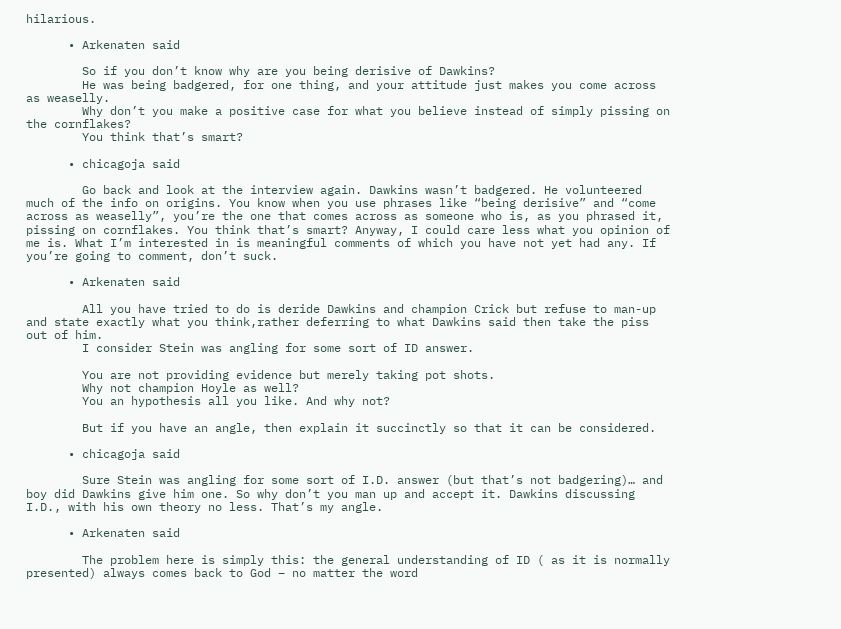hilarious.

      • Arkenaten said

        So if you don’t know why are you being derisive of Dawkins?
        He was being badgered, for one thing, and your attitude just makes you come across as weaselly.
        Why don’t you make a positive case for what you believe instead of simply pissing on the cornflakes?
        You think that’s smart?

      • chicagoja said

        Go back and look at the interview again. Dawkins wasn’t badgered. He volunteered much of the info on origins. You know when you use phrases like “being derisive” and “come across as weaselly”, you’re the one that comes across as someone who is, as you phrased it, pissing on cornflakes. You think that’s smart? Anyway, I could care less what you opinion of me is. What I’m interested in is meaningful comments of which you have not yet had any. If you’re going to comment, don’t suck.

      • Arkenaten said

        All you have tried to do is deride Dawkins and champion Crick but refuse to man-up and state exactly what you think,rather deferring to what Dawkins said then take the piss out of him.
        I consider Stein was angling for some sort of ID answer.

        You are not providing evidence but merely taking pot shots.
        Why not champion Hoyle as well?
        You an hypothesis all you like. And why not?

        But if you have an angle, then explain it succinctly so that it can be considered.

      • chicagoja said

        Sure Stein was angling for some sort of I.D. answer (but that’s not badgering)… and boy did Dawkins give him one. So why don’t you man up and accept it. Dawkins discussing I.D., with his own theory no less. That’s my angle.

      • Arkenaten said

        The problem here is simply this: the general understanding of ID ( as it is normally presented) always comes back to God – no matter the word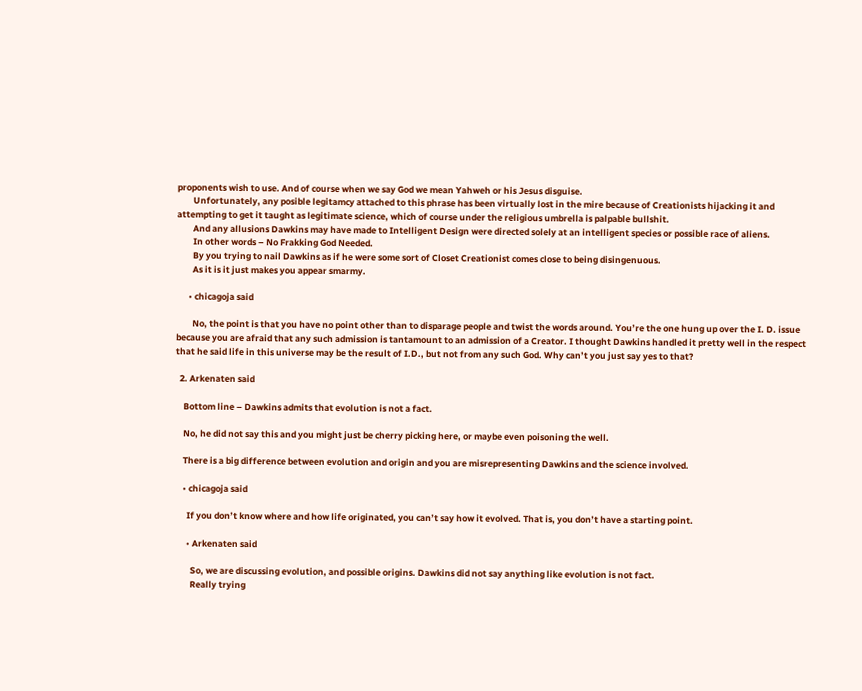proponents wish to use. And of course when we say God we mean Yahweh or his Jesus disguise.
        Unfortunately, any posible legitamcy attached to this phrase has been virtually lost in the mire because of Creationists hijacking it and attempting to get it taught as legitimate science, which of course under the religious umbrella is palpable bullshit.
        And any allusions Dawkins may have made to Intelligent Design were directed solely at an intelligent species or possible race of aliens.
        In other words – No Frakking God Needed.
        By you trying to nail Dawkins as if he were some sort of Closet Creationist comes close to being disingenuous.
        As it is it just makes you appear smarmy.

      • chicagoja said

        No, the point is that you have no point other than to disparage people and twist the words around. You’re the one hung up over the I. D. issue because you are afraid that any such admission is tantamount to an admission of a Creator. I thought Dawkins handled it pretty well in the respect that he said life in this universe may be the result of I.D., but not from any such God. Why can’t you just say yes to that?

  2. Arkenaten said

    Bottom line – Dawkins admits that evolution is not a fact.

    No, he did not say this and you might just be cherry picking here, or maybe even poisoning the well.

    There is a big difference between evolution and origin and you are misrepresenting Dawkins and the science involved.

    • chicagoja said

      If you don’t know where and how life originated, you can’t say how it evolved. That is, you don’t have a starting point.

      • Arkenaten said

        So, we are discussing evolution, and possible origins. Dawkins did not say anything like evolution is not fact.
        Really trying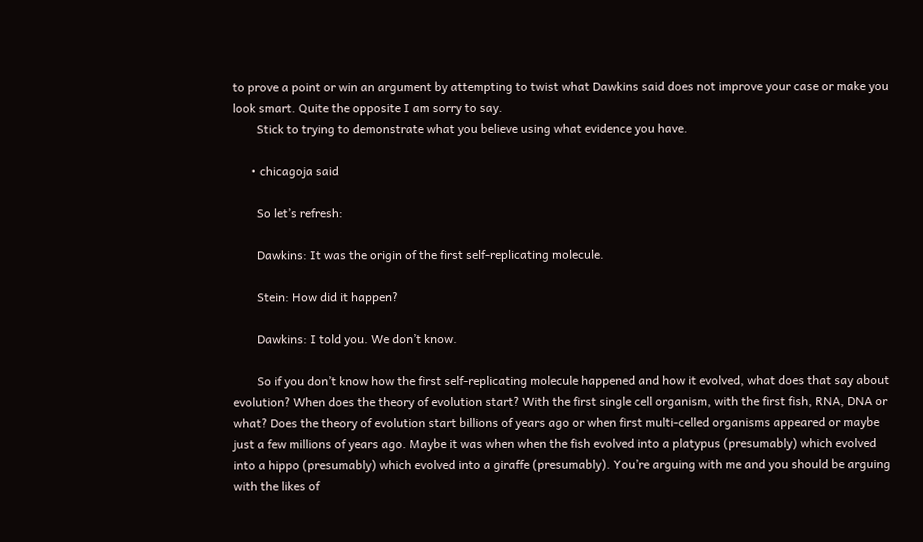to prove a point or win an argument by attempting to twist what Dawkins said does not improve your case or make you look smart. Quite the opposite I am sorry to say.
        Stick to trying to demonstrate what you believe using what evidence you have.

      • chicagoja said

        So let’s refresh:

        Dawkins: It was the origin of the first self-replicating molecule.

        Stein: How did it happen?

        Dawkins: I told you. We don’t know.

        So if you don’t know how the first self-replicating molecule happened and how it evolved, what does that say about evolution? When does the theory of evolution start? With the first single cell organism, with the first fish, RNA, DNA or what? Does the theory of evolution start billions of years ago or when first multi-celled organisms appeared or maybe just a few millions of years ago. Maybe it was when when the fish evolved into a platypus (presumably) which evolved into a hippo (presumably) which evolved into a giraffe (presumably). You’re arguing with me and you should be arguing with the likes of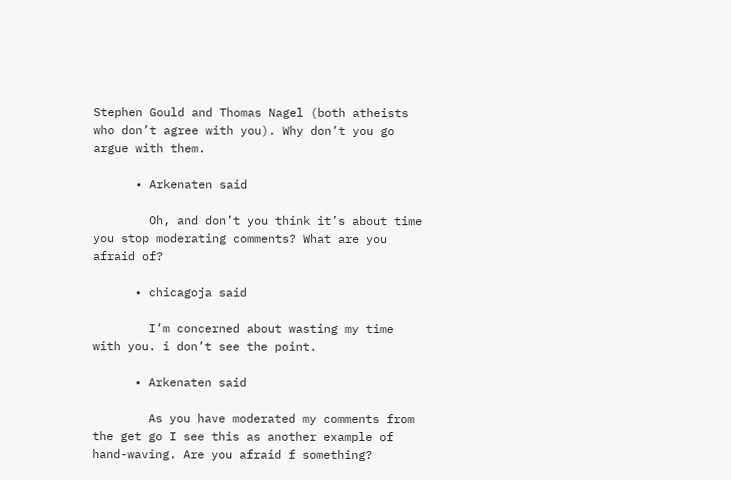Stephen Gould and Thomas Nagel (both atheists who don’t agree with you). Why don’t you go argue with them.

      • Arkenaten said

        Oh, and don’t you think it’s about time you stop moderating comments? What are you afraid of?

      • chicagoja said

        I’m concerned about wasting my time with you. i don’t see the point.

      • Arkenaten said

        As you have moderated my comments from the get go I see this as another example of hand-waving. Are you afraid f something?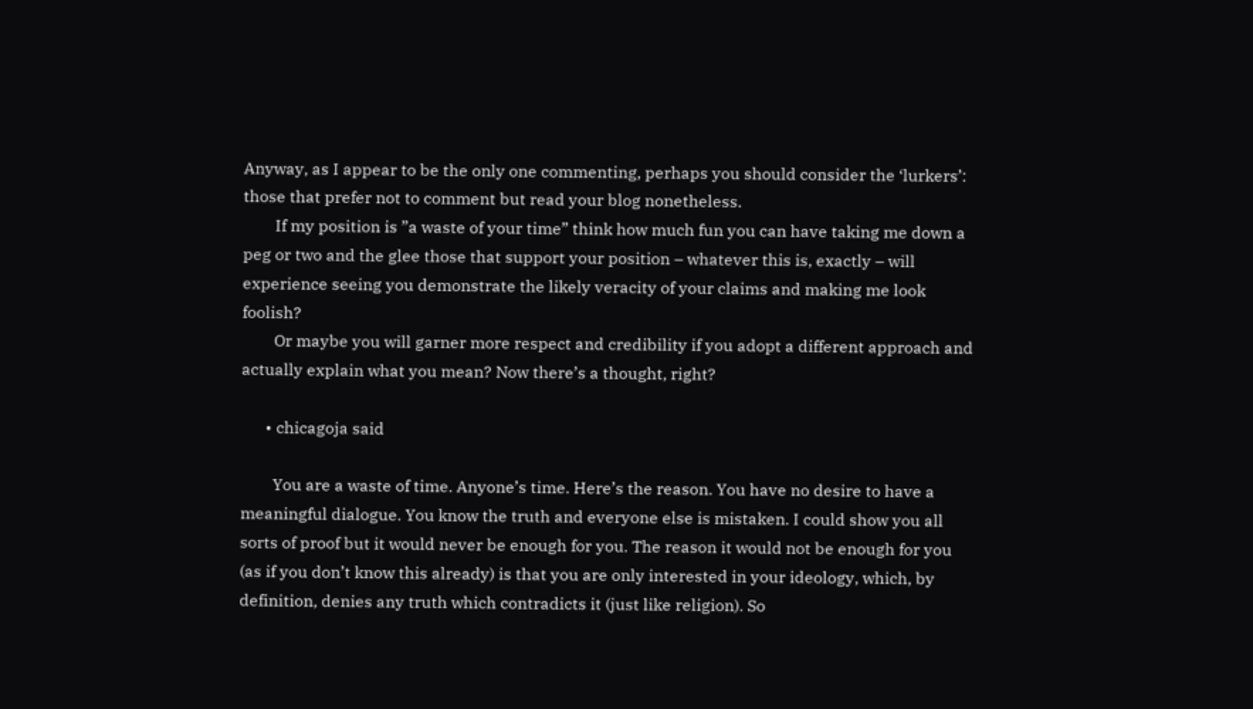Anyway, as I appear to be the only one commenting, perhaps you should consider the ‘lurkers’: those that prefer not to comment but read your blog nonetheless.
        If my position is ”a waste of your time” think how much fun you can have taking me down a peg or two and the glee those that support your position – whatever this is, exactly – will experience seeing you demonstrate the likely veracity of your claims and making me look foolish?
        Or maybe you will garner more respect and credibility if you adopt a different approach and actually explain what you mean? Now there’s a thought, right?

      • chicagoja said

        You are a waste of time. Anyone’s time. Here’s the reason. You have no desire to have a meaningful dialogue. You know the truth and everyone else is mistaken. I could show you all sorts of proof but it would never be enough for you. The reason it would not be enough for you (as if you don’t know this already) is that you are only interested in your ideology, which, by definition, denies any truth which contradicts it (just like religion). So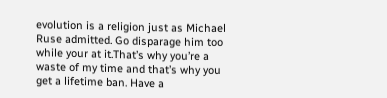evolution is a religion just as Michael Ruse admitted. Go disparage him too while your at it.That’s why you’re a waste of my time and that’s why you get a lifetime ban. Have a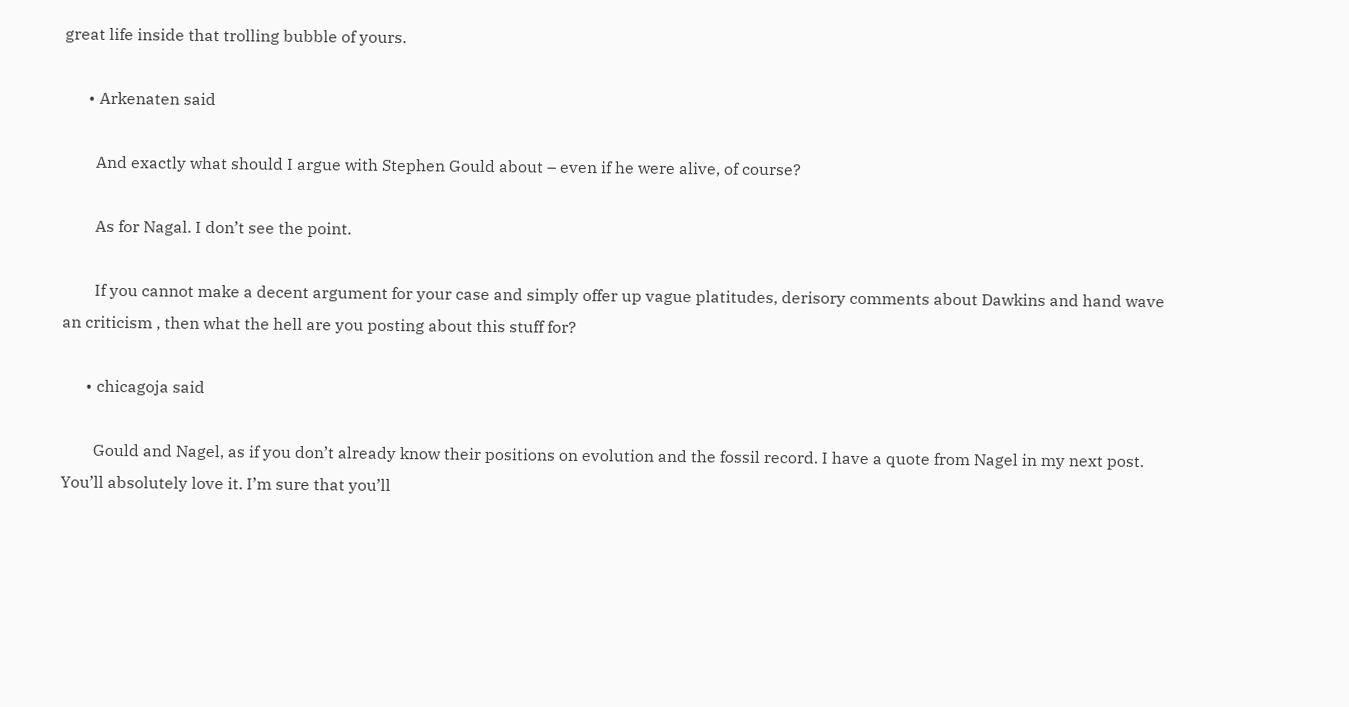great life inside that trolling bubble of yours.

      • Arkenaten said

        And exactly what should I argue with Stephen Gould about – even if he were alive, of course?

        As for Nagal. I don’t see the point.

        If you cannot make a decent argument for your case and simply offer up vague platitudes, derisory comments about Dawkins and hand wave an criticism , then what the hell are you posting about this stuff for?

      • chicagoja said

        Gould and Nagel, as if you don’t already know their positions on evolution and the fossil record. I have a quote from Nagel in my next post. You’ll absolutely love it. I’m sure that you’ll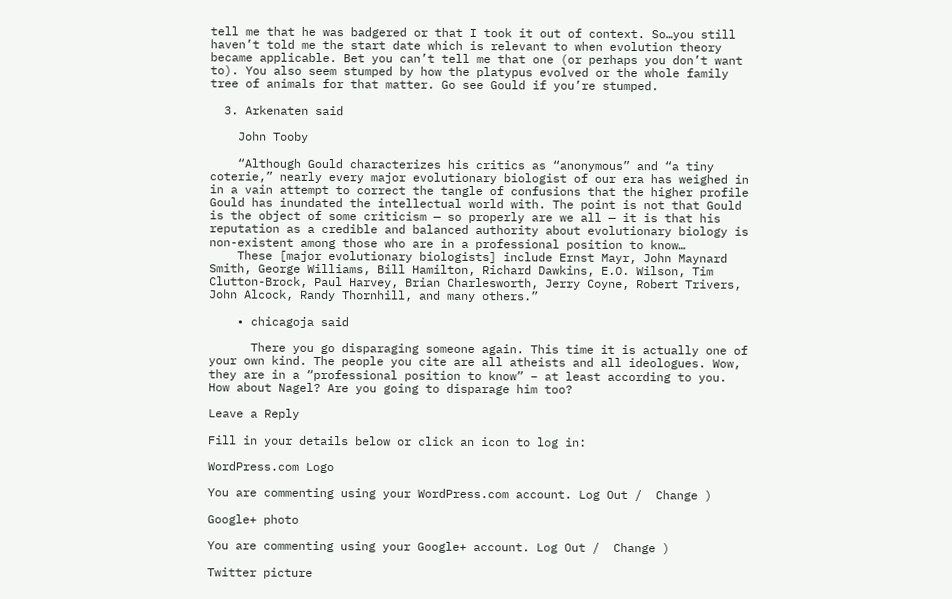tell me that he was badgered or that I took it out of context. So…you still haven’t told me the start date which is relevant to when evolution theory became applicable. Bet you can’t tell me that one (or perhaps you don’t want to). You also seem stumped by how the platypus evolved or the whole family tree of animals for that matter. Go see Gould if you’re stumped.

  3. Arkenaten said

    John Tooby

    “Although Gould characterizes his critics as “anonymous” and “a tiny coterie,” nearly every major evolutionary biologist of our era has weighed in in a vain attempt to correct the tangle of confusions that the higher profile Gould has inundated the intellectual world with. The point is not that Gould is the object of some criticism — so properly are we all — it is that his reputation as a credible and balanced authority about evolutionary biology is non-existent among those who are in a professional position to know…
    These [major evolutionary biologists] include Ernst Mayr, John Maynard Smith, George Williams, Bill Hamilton, Richard Dawkins, E.O. Wilson, Tim Clutton-Brock, Paul Harvey, Brian Charlesworth, Jerry Coyne, Robert Trivers, John Alcock, Randy Thornhill, and many others.”

    • chicagoja said

      There you go disparaging someone again. This time it is actually one of your own kind. The people you cite are all atheists and all ideologues. Wow, they are in a “professional position to know” – at least according to you. How about Nagel? Are you going to disparage him too?

Leave a Reply

Fill in your details below or click an icon to log in:

WordPress.com Logo

You are commenting using your WordPress.com account. Log Out /  Change )

Google+ photo

You are commenting using your Google+ account. Log Out /  Change )

Twitter picture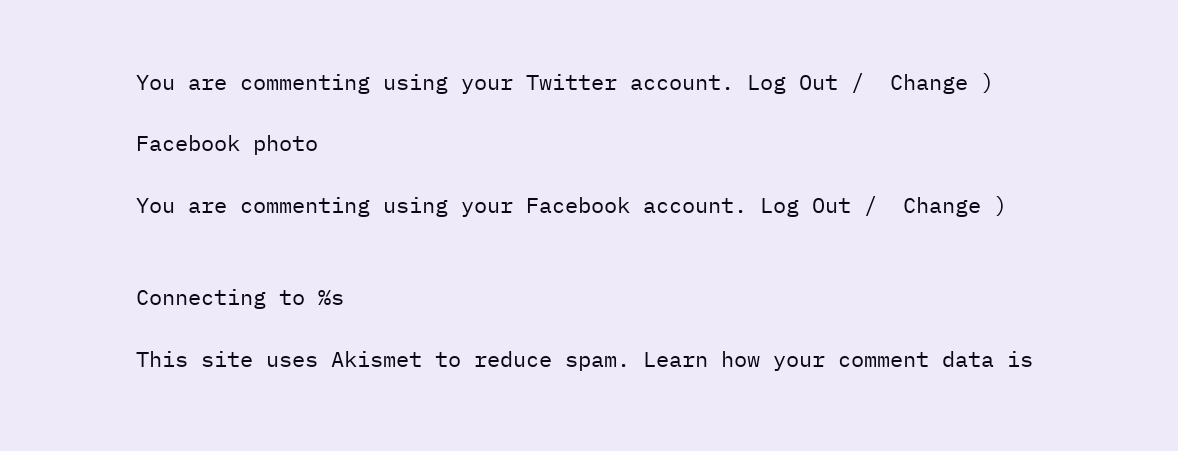You are commenting using your Twitter account. Log Out /  Change )

Facebook photo

You are commenting using your Facebook account. Log Out /  Change )


Connecting to %s

This site uses Akismet to reduce spam. Learn how your comment data is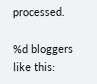processed.

%d bloggers like this: